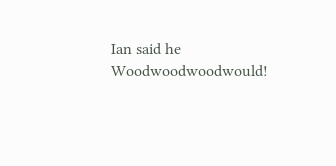Ian said he Woodwoodwoodwould!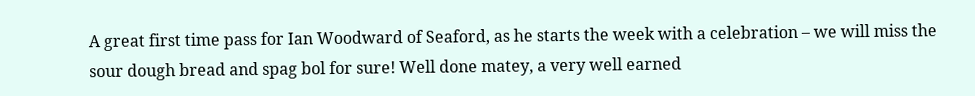A great first time pass for Ian Woodward of Seaford, as he starts the week with a celebration – we will miss the sour dough bread and spag bol for sure! Well done matey, a very well earned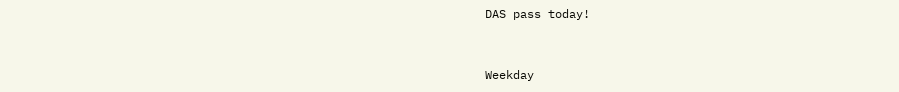DAS pass today!


Weekday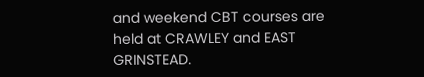and weekend CBT courses are held at CRAWLEY and EAST GRINSTEAD.